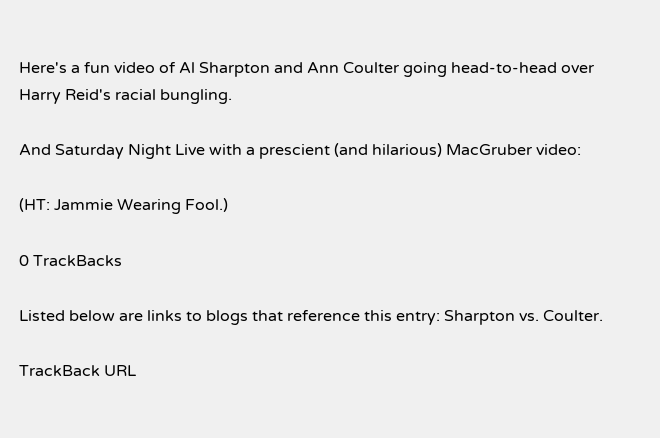Here's a fun video of Al Sharpton and Ann Coulter going head-to-head over Harry Reid's racial bungling.

And Saturday Night Live with a prescient (and hilarious) MacGruber video:

(HT: Jammie Wearing Fool.)

0 TrackBacks

Listed below are links to blogs that reference this entry: Sharpton vs. Coulter.

TrackBack URL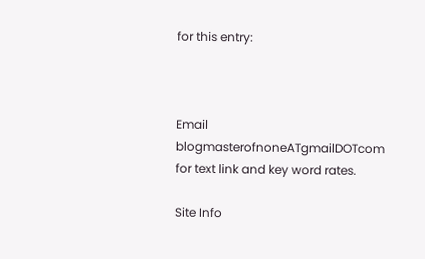for this entry:



Email blogmasterofnoneATgmailDOTcom for text link and key word rates.

Site Info